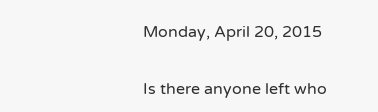Monday, April 20, 2015

Is there anyone left who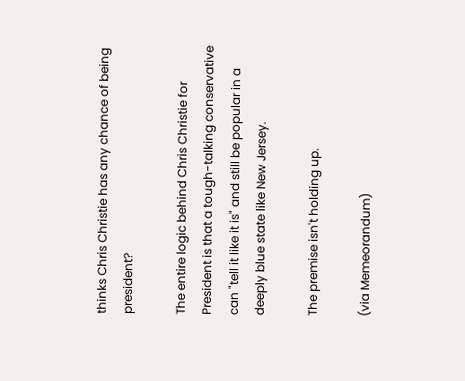thinks Chris Christie has any chance of being president?

The entire logic behind Chris Christie for President is that a tough-talking conservative can "tell it like it is" and still be popular in a deeply blue state like New Jersey.

The premise isn't holding up.

(via Memeorandum)